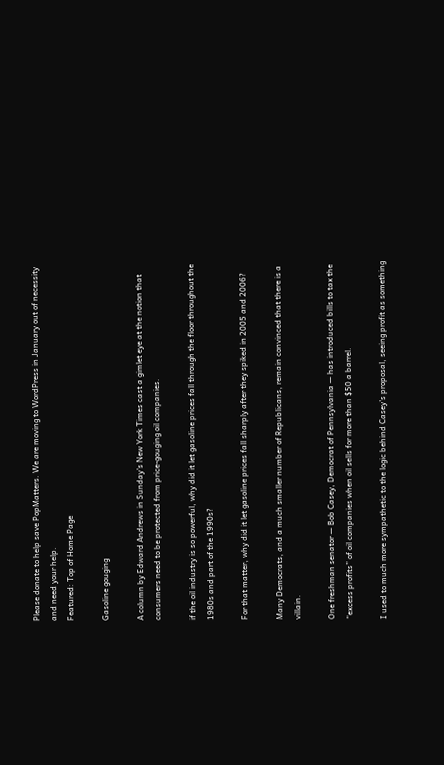Please donate to help save PopMatters. We are moving to WordPress in January out of necessity and need your help.
Featured: Top of Home Page

Gasoline gouging

A column by Edward Andrews in Sunday's New York Times cast a gimlet eye at the notion that consumers need to be protected from price-gouging oil companies.

if the oil industry is so powerful, why did it let gasoline prices fall through the floor throughout the 1980s and part of the 1990s?

For that matter, why did it let gasoline prices fall sharply after they spiked in 2005 and 2006?

Many Democrats, and a much smaller number of Republicans, remain convinced that there is a villain.

One freshman senator — Bob Casey, Democrat of Pennsylvania — has introduced bills to tax the “excess profits” of oil companies when oil sells for more than $50 a barrel.

I used to much more sympathetic to the logic behind Casey's proposal, seeing profit as something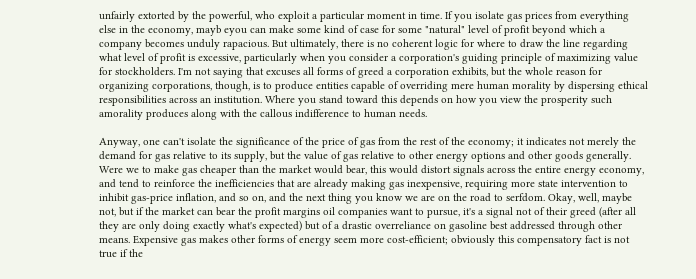unfairly extorted by the powerful, who exploit a particular moment in time. If you isolate gas prices from everything else in the economy, mayb eyou can make some kind of case for some "natural" level of profit beyond which a company becomes unduly rapacious. But ultimately, there is no coherent logic for where to draw the line regarding what level of profit is excessive, particularly when you consider a corporation's guiding principle of maximizing value for stockholders. I'm not saying that excuses all forms of greed a corporation exhibits, but the whole reason for organizing corporations, though, is to produce entities capable of overriding mere human morality by dispersing ethical responsibilities across an institution. Where you stand toward this depends on how you view the prosperity such amorality produces along with the callous indifference to human needs.

Anyway, one can't isolate the significance of the price of gas from the rest of the economy; it indicates not merely the demand for gas relative to its supply, but the value of gas relative to other energy options and other goods generally. Were we to make gas cheaper than the market would bear, this would distort signals across the entire energy economy, and tend to reinforce the inefficiencies that are already making gas inexpensive, requiring more state intervention to inhibit gas-price inflation, and so on, and the next thing you know we are on the road to serfdom. Okay, well, maybe not, but if the market can bear the profit margins oil companies want to pursue, it's a signal not of their greed (after all they are only doing exactly what's expected) but of a drastic overreliance on gasoline best addressed through other means. Expensive gas makes other forms of energy seem more cost-efficient; obviously this compensatory fact is not true if the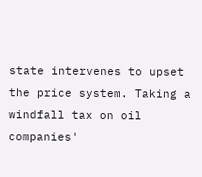state intervenes to upset the price system. Taking a windfall tax on oil companies'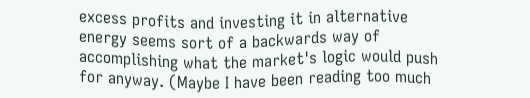excess profits and investing it in alternative energy seems sort of a backwards way of accomplishing what the market's logic would push for anyway. (Maybe I have been reading too much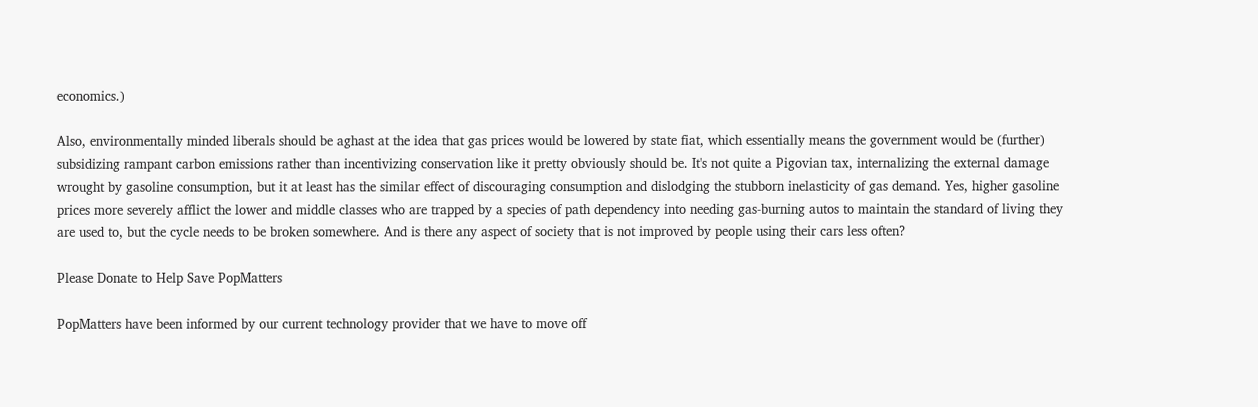economics.)

Also, environmentally minded liberals should be aghast at the idea that gas prices would be lowered by state fiat, which essentially means the government would be (further) subsidizing rampant carbon emissions rather than incentivizing conservation like it pretty obviously should be. It's not quite a Pigovian tax, internalizing the external damage wrought by gasoline consumption, but it at least has the similar effect of discouraging consumption and dislodging the stubborn inelasticity of gas demand. Yes, higher gasoline prices more severely afflict the lower and middle classes who are trapped by a species of path dependency into needing gas-burning autos to maintain the standard of living they are used to, but the cycle needs to be broken somewhere. And is there any aspect of society that is not improved by people using their cars less often?

Please Donate to Help Save PopMatters

PopMatters have been informed by our current technology provider that we have to move off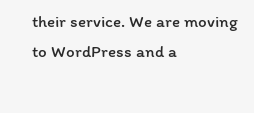their service. We are moving to WordPress and a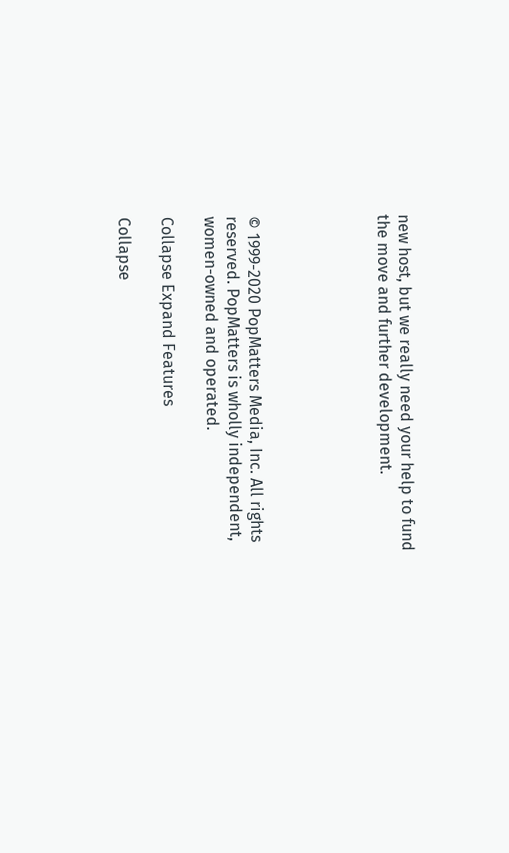new host, but we really need your help to fund the move and further development.





© 1999-2020 PopMatters Media, Inc. All rights reserved. PopMatters is wholly independent, women-owned and operated.

Collapse Expand Features

Collapse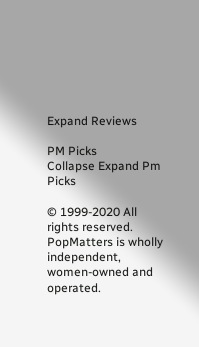Expand Reviews

PM Picks
Collapse Expand Pm Picks

© 1999-2020 All rights reserved.
PopMatters is wholly independent, women-owned and operated.